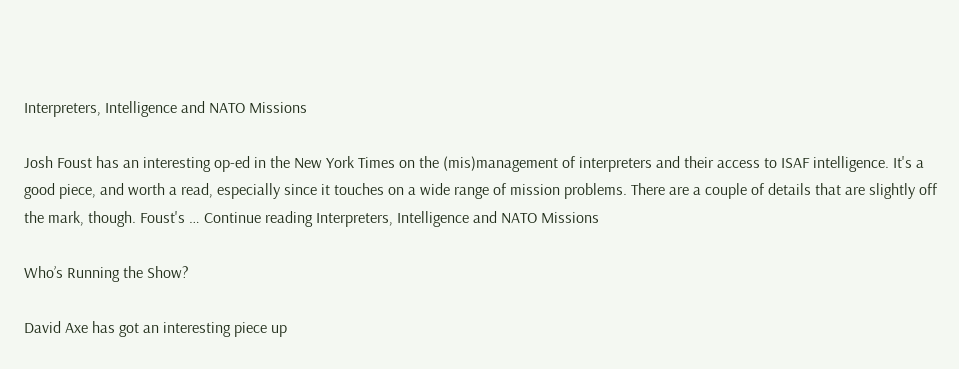Interpreters, Intelligence and NATO Missions

Josh Foust has an interesting op-ed in the New York Times on the (mis)management of interpreters and their access to ISAF intelligence. It's a good piece, and worth a read, especially since it touches on a wide range of mission problems. There are a couple of details that are slightly off the mark, though. Foust's … Continue reading Interpreters, Intelligence and NATO Missions

Who’s Running the Show?

David Axe has got an interesting piece up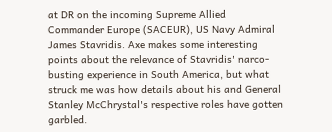at DR on the incoming Supreme Allied Commander Europe (SACEUR), US Navy Admiral James Stavridis. Axe makes some interesting points about the relevance of Stavridis' narco-busting experience in South America, but what struck me was how details about his and General Stanley McChrystal's respective roles have gotten garbled.